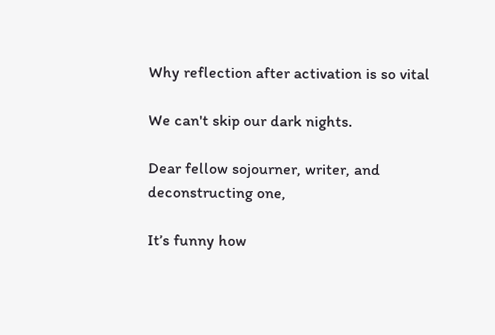Why reflection after activation is so vital

We can't skip our dark nights.

Dear fellow sojourner, writer, and deconstructing one,

It’s funny how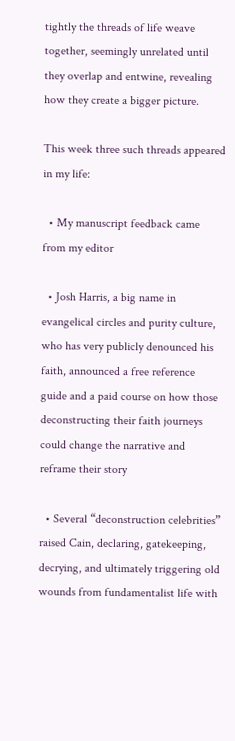tightly the threads of life weave together, seemingly unrelated until they overlap and entwine, revealing how they create a bigger picture.

This week three such threads appeared in my life:

  • My manuscript feedback came from my editor

  • Josh Harris, a big name in evangelical circles and purity culture, who has very publicly denounced his faith, announced a free reference guide and a paid course on how those deconstructing their faith journeys could change the narrative and reframe their story

  • Several “deconstruction celebrities” raised Cain, declaring, gatekeeping, decrying, and ultimately triggering old wounds from fundamentalist life with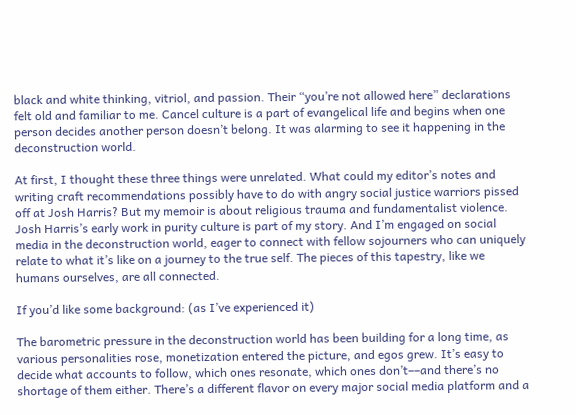black and white thinking, vitriol, and passion. Their “you’re not allowed here” declarations felt old and familiar to me. Cancel culture is a part of evangelical life and begins when one person decides another person doesn’t belong. It was alarming to see it happening in the deconstruction world.

At first, I thought these three things were unrelated. What could my editor’s notes and writing craft recommendations possibly have to do with angry social justice warriors pissed off at Josh Harris? But my memoir is about religious trauma and fundamentalist violence. Josh Harris’s early work in purity culture is part of my story. And I’m engaged on social media in the deconstruction world, eager to connect with fellow sojourners who can uniquely relate to what it’s like on a journey to the true self. The pieces of this tapestry, like we humans ourselves, are all connected.

If you’d like some background: (as I’ve experienced it)

The barometric pressure in the deconstruction world has been building for a long time, as various personalities rose, monetization entered the picture, and egos grew. It’s easy to decide what accounts to follow, which ones resonate, which ones don’t––and there’s no shortage of them either. There’s a different flavor on every major social media platform and a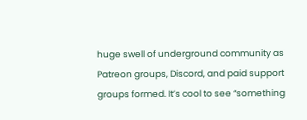huge swell of underground community as Patreon groups, Discord, and paid support groups formed. It’s cool to see “something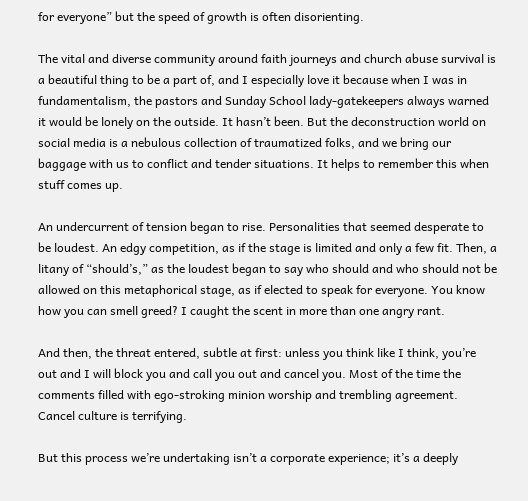for everyone” but the speed of growth is often disorienting.

The vital and diverse community around faith journeys and church abuse survival is a beautiful thing to be a part of, and I especially love it because when I was in fundamentalism, the pastors and Sunday School lady-gatekeepers always warned it would be lonely on the outside. It hasn’t been. But the deconstruction world on social media is a nebulous collection of traumatized folks, and we bring our baggage with us to conflict and tender situations. It helps to remember this when stuff comes up.

An undercurrent of tension began to rise. Personalities that seemed desperate to be loudest. An edgy competition, as if the stage is limited and only a few fit. Then, a litany of “should’s,” as the loudest began to say who should and who should not be allowed on this metaphorical stage, as if elected to speak for everyone. You know how you can smell greed? I caught the scent in more than one angry rant.

And then, the threat entered, subtle at first: unless you think like I think, you’re out and I will block you and call you out and cancel you. Most of the time the comments filled with ego-stroking minion worship and trembling agreement. Cancel culture is terrifying.

But this process we’re undertaking isn’t a corporate experience; it’s a deeply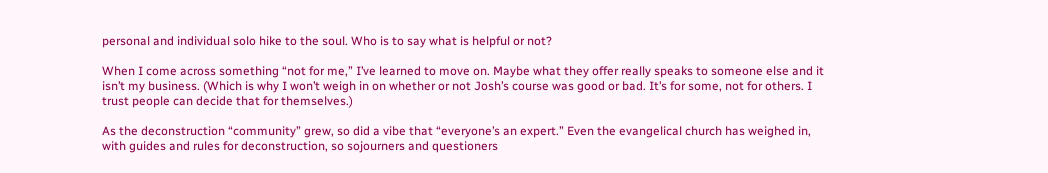personal and individual solo hike to the soul. Who is to say what is helpful or not?

When I come across something “not for me,” I’ve learned to move on. Maybe what they offer really speaks to someone else and it isn’t my business. (Which is why I won’t weigh in on whether or not Josh’s course was good or bad. It’s for some, not for others. I trust people can decide that for themselves.)

As the deconstruction “community” grew, so did a vibe that “everyone’s an expert.” Even the evangelical church has weighed in, with guides and rules for deconstruction, so sojourners and questioners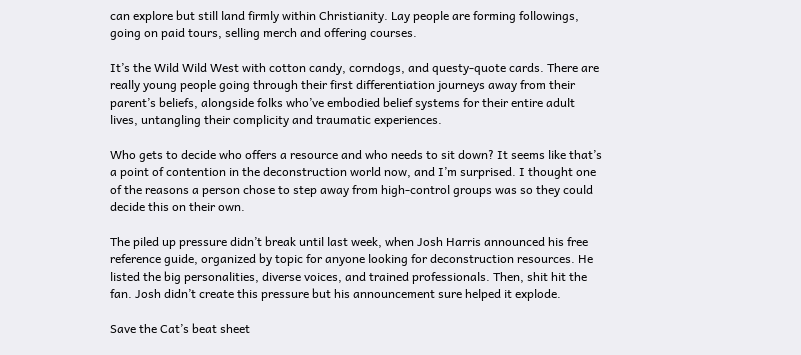can explore but still land firmly within Christianity. Lay people are forming followings, going on paid tours, selling merch and offering courses.

It’s the Wild Wild West with cotton candy, corndogs, and questy-quote cards. There are really young people going through their first differentiation journeys away from their parent’s beliefs, alongside folks who’ve embodied belief systems for their entire adult lives, untangling their complicity and traumatic experiences.

Who gets to decide who offers a resource and who needs to sit down? It seems like that’s a point of contention in the deconstruction world now, and I’m surprised. I thought one of the reasons a person chose to step away from high-control groups was so they could decide this on their own.

The piled up pressure didn’t break until last week, when Josh Harris announced his free reference guide, organized by topic for anyone looking for deconstruction resources. He listed the big personalities, diverse voices, and trained professionals. Then, shit hit the fan. Josh didn’t create this pressure but his announcement sure helped it explode.

Save the Cat’s beat sheet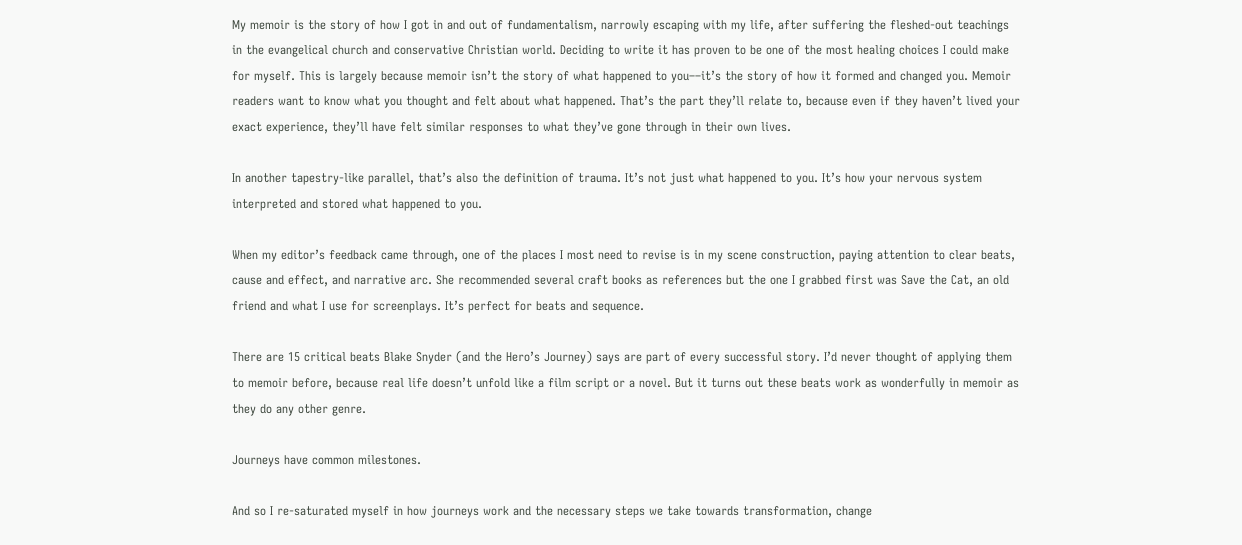My memoir is the story of how I got in and out of fundamentalism, narrowly escaping with my life, after suffering the fleshed-out teachings in the evangelical church and conservative Christian world. Deciding to write it has proven to be one of the most healing choices I could make for myself. This is largely because memoir isn’t the story of what happened to you––it’s the story of how it formed and changed you. Memoir readers want to know what you thought and felt about what happened. That’s the part they’ll relate to, because even if they haven’t lived your exact experience, they’ll have felt similar responses to what they’ve gone through in their own lives.

In another tapestry-like parallel, that’s also the definition of trauma. It’s not just what happened to you. It’s how your nervous system interpreted and stored what happened to you.

When my editor’s feedback came through, one of the places I most need to revise is in my scene construction, paying attention to clear beats, cause and effect, and narrative arc. She recommended several craft books as references but the one I grabbed first was Save the Cat, an old friend and what I use for screenplays. It’s perfect for beats and sequence.

There are 15 critical beats Blake Snyder (and the Hero’s Journey) says are part of every successful story. I’d never thought of applying them to memoir before, because real life doesn’t unfold like a film script or a novel. But it turns out these beats work as wonderfully in memoir as they do any other genre.

Journeys have common milestones.

And so I re-saturated myself in how journeys work and the necessary steps we take towards transformation, change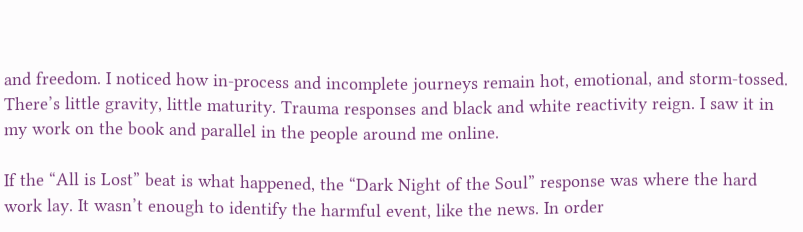and freedom. I noticed how in-process and incomplete journeys remain hot, emotional, and storm-tossed. There’s little gravity, little maturity. Trauma responses and black and white reactivity reign. I saw it in my work on the book and parallel in the people around me online.

If the “All is Lost” beat is what happened, the “Dark Night of the Soul” response was where the hard work lay. It wasn’t enough to identify the harmful event, like the news. In order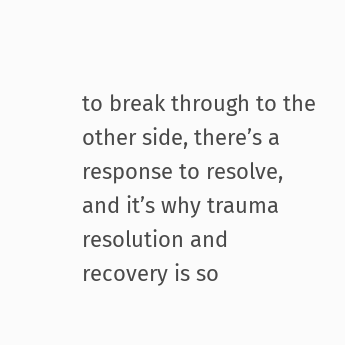to break through to the other side, there’s a response to resolve, and it’s why trauma resolution and recovery is so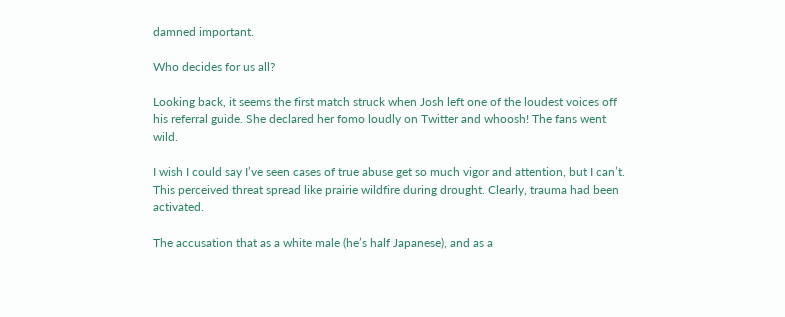damned important.

Who decides for us all?

Looking back, it seems the first match struck when Josh left one of the loudest voices off his referral guide. She declared her fomo loudly on Twitter and whoosh! The fans went wild.

I wish I could say I’ve seen cases of true abuse get so much vigor and attention, but I can’t. This perceived threat spread like prairie wildfire during drought. Clearly, trauma had been activated.

The accusation that as a white male (he’s half Japanese), and as a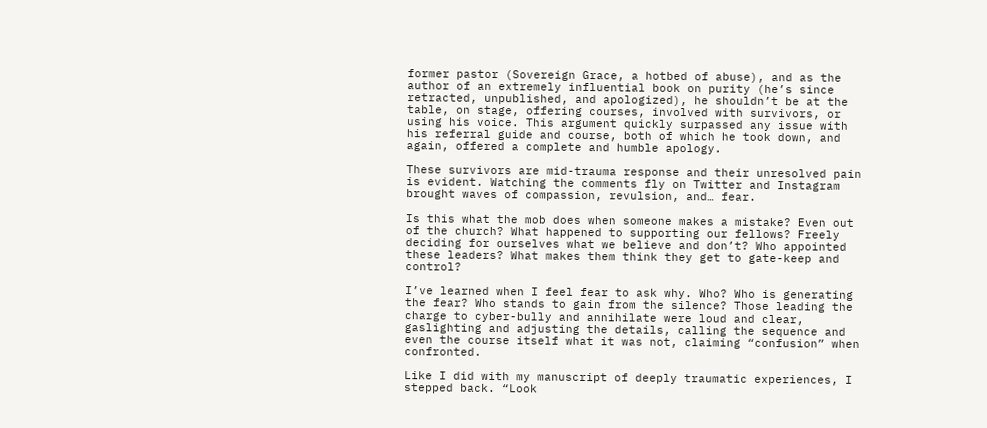former pastor (Sovereign Grace, a hotbed of abuse), and as the author of an extremely influential book on purity (he’s since retracted, unpublished, and apologized), he shouldn’t be at the table, on stage, offering courses, involved with survivors, or using his voice. This argument quickly surpassed any issue with his referral guide and course, both of which he took down, and again, offered a complete and humble apology.

These survivors are mid-trauma response and their unresolved pain is evident. Watching the comments fly on Twitter and Instagram brought waves of compassion, revulsion, and… fear.

Is this what the mob does when someone makes a mistake? Even out of the church? What happened to supporting our fellows? Freely deciding for ourselves what we believe and don’t? Who appointed these leaders? What makes them think they get to gate-keep and control?

I’ve learned when I feel fear to ask why. Who? Who is generating the fear? Who stands to gain from the silence? Those leading the charge to cyber-bully and annihilate were loud and clear, gaslighting and adjusting the details, calling the sequence and even the course itself what it was not, claiming “confusion” when confronted.

Like I did with my manuscript of deeply traumatic experiences, I stepped back. “Look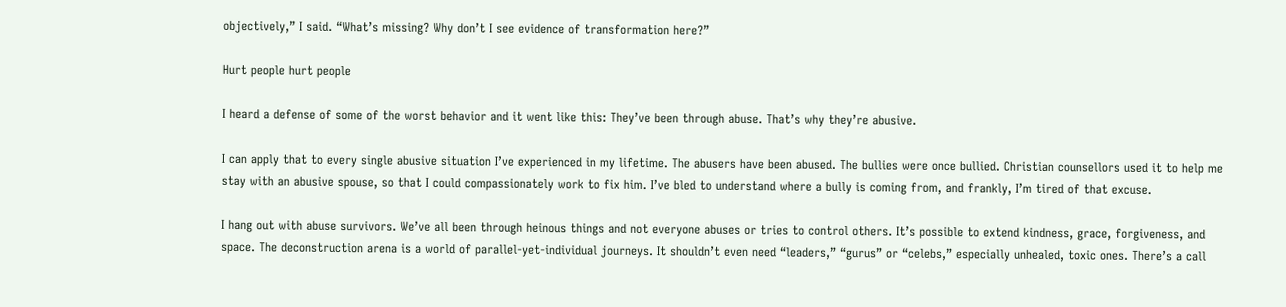objectively,” I said. “What’s missing? Why don’t I see evidence of transformation here?”

Hurt people hurt people

I heard a defense of some of the worst behavior and it went like this: They’ve been through abuse. That’s why they’re abusive.

I can apply that to every single abusive situation I’ve experienced in my lifetime. The abusers have been abused. The bullies were once bullied. Christian counsellors used it to help me stay with an abusive spouse, so that I could compassionately work to fix him. I’ve bled to understand where a bully is coming from, and frankly, I’m tired of that excuse.

I hang out with abuse survivors. We’ve all been through heinous things and not everyone abuses or tries to control others. It’s possible to extend kindness, grace, forgiveness, and space. The deconstruction arena is a world of parallel-yet-individual journeys. It shouldn’t even need “leaders,” “gurus” or “celebs,” especially unhealed, toxic ones. There’s a call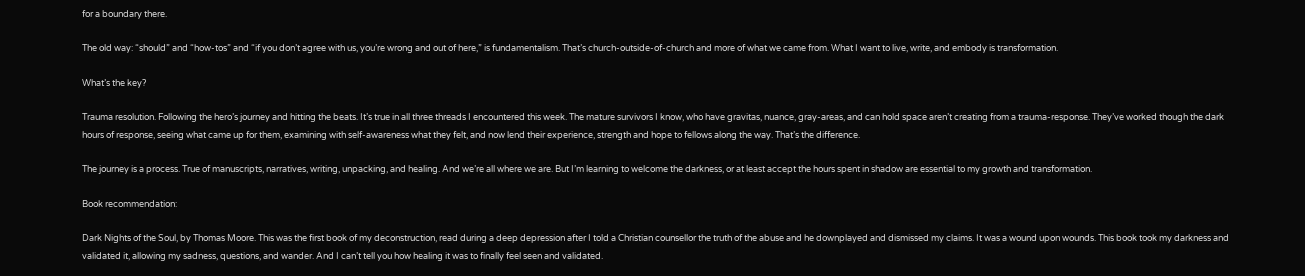for a boundary there.

The old way: “should” and “how-tos” and “if you don’t agree with us, you’re wrong and out of here,” is fundamentalism. That’s church-outside-of-church and more of what we came from. What I want to live, write, and embody is transformation.

What’s the key?

Trauma resolution. Following the hero’s journey and hitting the beats. It’s true in all three threads I encountered this week. The mature survivors I know, who have gravitas, nuance, gray-areas, and can hold space aren’t creating from a trauma-response. They’ve worked though the dark hours of response, seeing what came up for them, examining with self-awareness what they felt, and now lend their experience, strength and hope to fellows along the way. That’s the difference.

The journey is a process. True of manuscripts, narratives, writing, unpacking, and healing. And we’re all where we are. But I’m learning to welcome the darkness, or at least accept the hours spent in shadow are essential to my growth and transformation.

Book recommendation:

Dark Nights of the Soul, by Thomas Moore. This was the first book of my deconstruction, read during a deep depression after I told a Christian counsellor the truth of the abuse and he downplayed and dismissed my claims. It was a wound upon wounds. This book took my darkness and validated it, allowing my sadness, questions, and wander. And I can’t tell you how healing it was to finally feel seen and validated.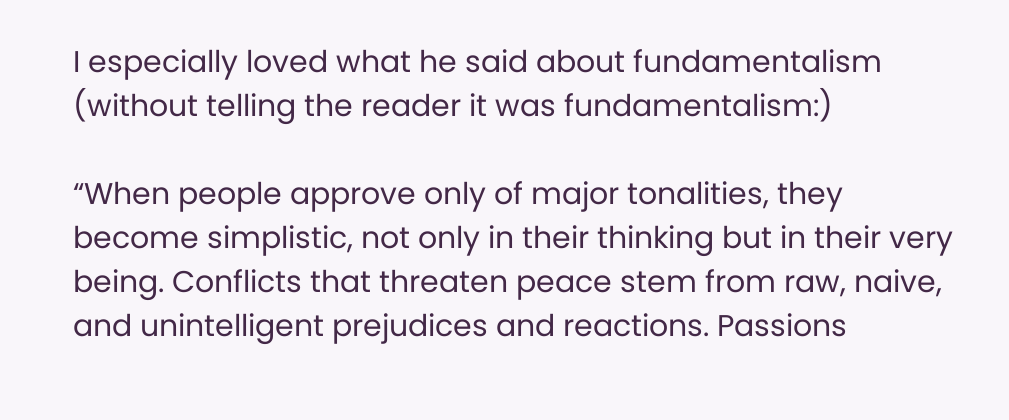I especially loved what he said about fundamentalism (without telling the reader it was fundamentalism:)

“When people approve only of major tonalities, they become simplistic, not only in their thinking but in their very being. Conflicts that threaten peace stem from raw, naive, and unintelligent prejudices and reactions. Passions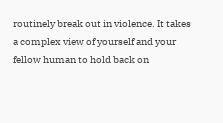routinely break out in violence. It takes a complex view of yourself and your fellow human to hold back on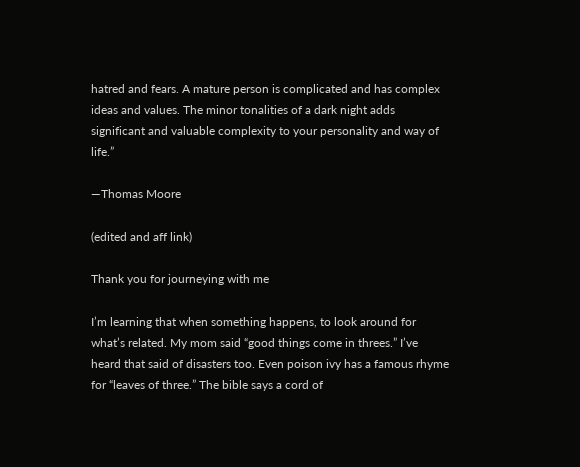hatred and fears. A mature person is complicated and has complex ideas and values. The minor tonalities of a dark night adds significant and valuable complexity to your personality and way of life.”

—Thomas Moore

(edited and aff link)

Thank you for journeying with me

I’m learning that when something happens, to look around for what’s related. My mom said “good things come in threes.” I’ve heard that said of disasters too. Even poison ivy has a famous rhyme for “leaves of three.” The bible says a cord of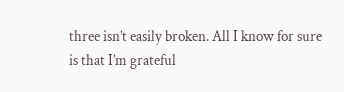three isn’t easily broken. All I know for sure is that I’m grateful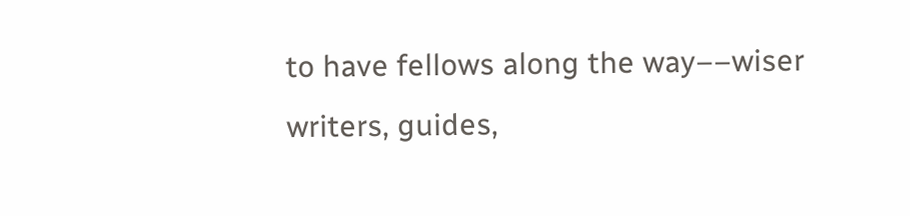to have fellows along the way––wiser writers, guides,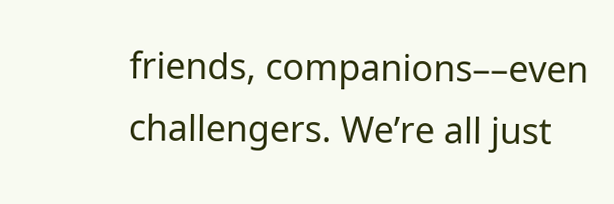friends, companions––even challengers. We’re all just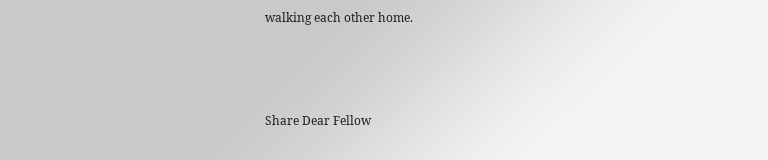walking each other home.



Share Dear Fellow